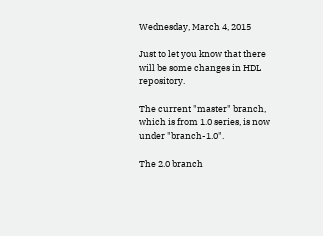Wednesday, March 4, 2015

Just to let you know that there will be some changes in HDL repository.

The current "master" branch, which is from 1.0 series, is now under "branch-1.0".

The 2.0 branch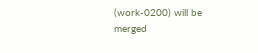(work-0200) will be merged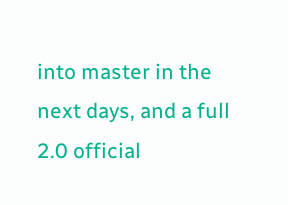into master in the next days, and a full 2.0 official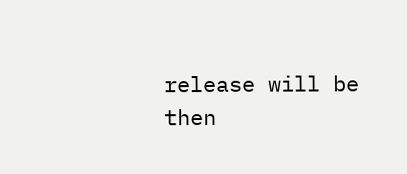release will be then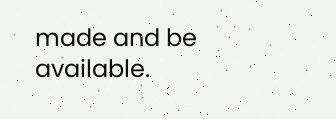made and be available.